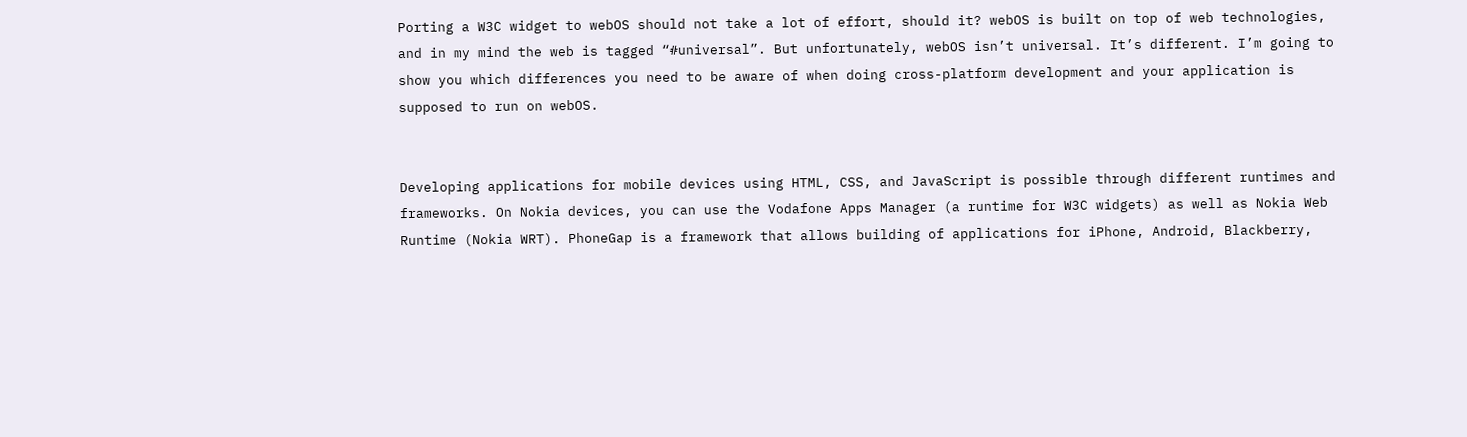Porting a W3C widget to webOS should not take a lot of effort, should it? webOS is built on top of web technologies, and in my mind the web is tagged “#universal”. But unfortunately, webOS isn’t universal. It’s different. I’m going to show you which differences you need to be aware of when doing cross-platform development and your application is supposed to run on webOS.


Developing applications for mobile devices using HTML, CSS, and JavaScript is possible through different runtimes and frameworks. On Nokia devices, you can use the Vodafone Apps Manager (a runtime for W3C widgets) as well as Nokia Web Runtime (Nokia WRT). PhoneGap is a framework that allows building of applications for iPhone, Android, Blackberry,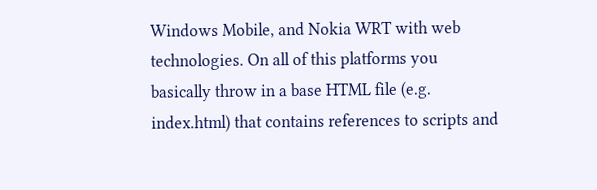Windows Mobile, and Nokia WRT with web technologies. On all of this platforms you basically throw in a base HTML file (e.g. index.html) that contains references to scripts and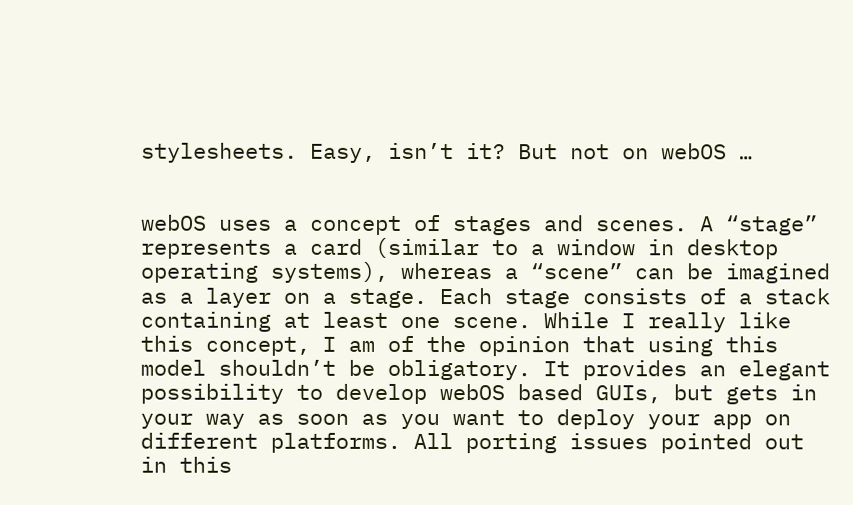stylesheets. Easy, isn’t it? But not on webOS …


webOS uses a concept of stages and scenes. A “stage” represents a card (similar to a window in desktop operating systems), whereas a “scene” can be imagined as a layer on a stage. Each stage consists of a stack containing at least one scene. While I really like this concept, I am of the opinion that using this model shouldn’t be obligatory. It provides an elegant possibility to develop webOS based GUIs, but gets in your way as soon as you want to deploy your app on different platforms. All porting issues pointed out in this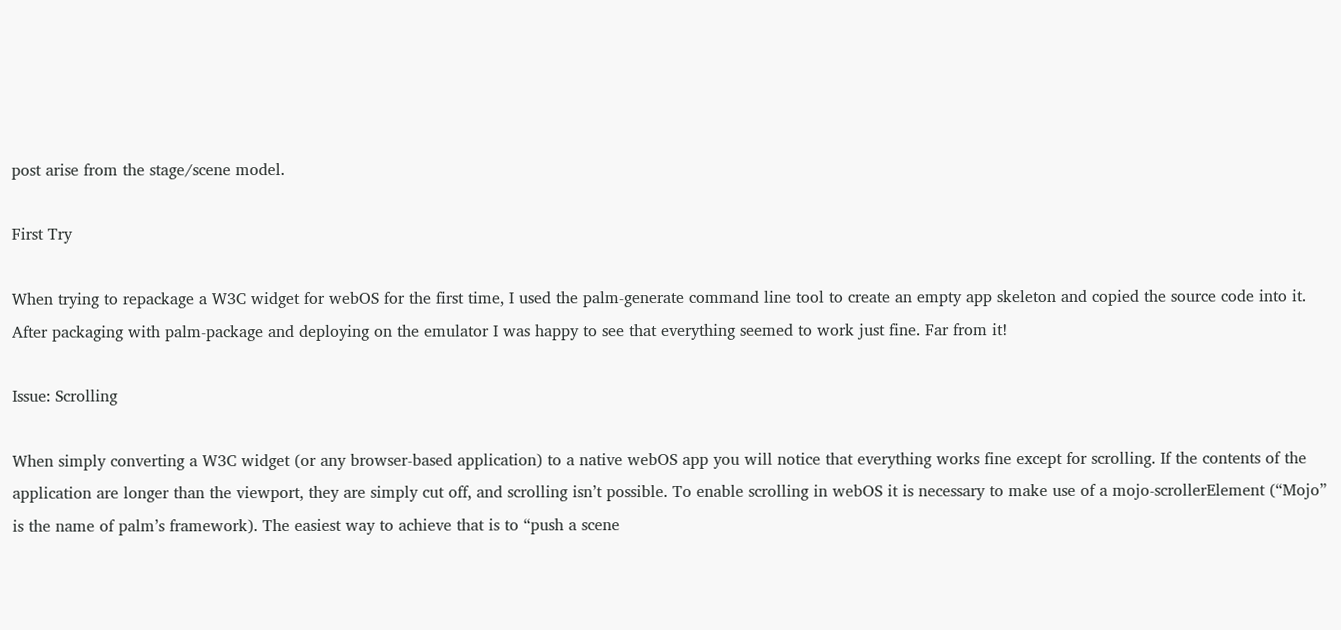post arise from the stage/scene model.

First Try

When trying to repackage a W3C widget for webOS for the first time, I used the palm-generate command line tool to create an empty app skeleton and copied the source code into it. After packaging with palm-package and deploying on the emulator I was happy to see that everything seemed to work just fine. Far from it!

Issue: Scrolling

When simply converting a W3C widget (or any browser-based application) to a native webOS app you will notice that everything works fine except for scrolling. If the contents of the application are longer than the viewport, they are simply cut off, and scrolling isn’t possible. To enable scrolling in webOS it is necessary to make use of a mojo-scrollerElement (“Mojo” is the name of palm’s framework). The easiest way to achieve that is to “push a scene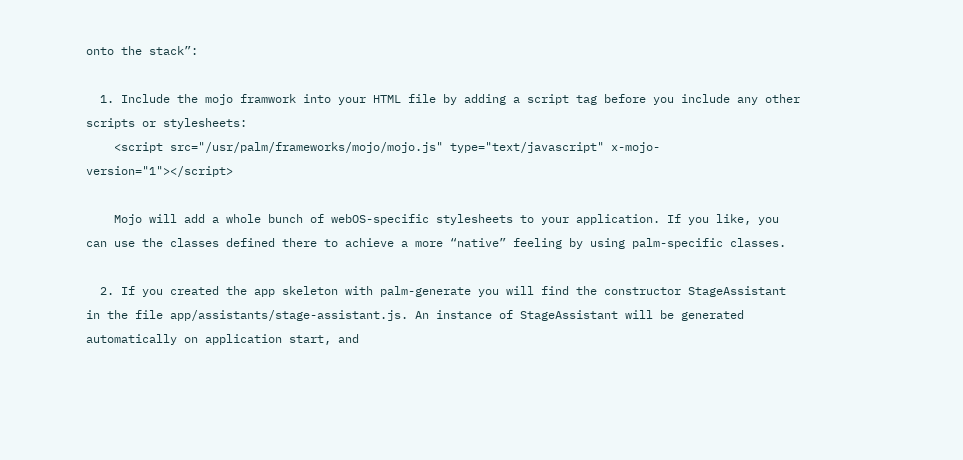onto the stack”:

  1. Include the mojo framwork into your HTML file by adding a script tag before you include any other scripts or stylesheets:
    <script src="/usr/palm/frameworks/mojo/mojo.js" type="text/javascript" x-mojo-version="1"></script>

    Mojo will add a whole bunch of webOS-specific stylesheets to your application. If you like, you can use the classes defined there to achieve a more “native” feeling by using palm-specific classes.

  2. If you created the app skeleton with palm-generate you will find the constructor StageAssistant in the file app/assistants/stage-assistant.js. An instance of StageAssistant will be generated automatically on application start, and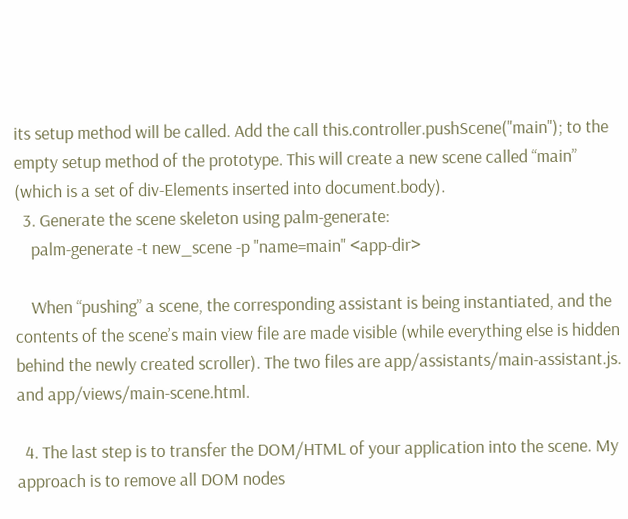its setup method will be called. Add the call this.controller.pushScene("main"); to the empty setup method of the prototype. This will create a new scene called “main” (which is a set of div-Elements inserted into document.body).
  3. Generate the scene skeleton using palm-generate:
    palm-generate -t new_scene -p "name=main" <app-dir>

    When “pushing” a scene, the corresponding assistant is being instantiated, and the contents of the scene’s main view file are made visible (while everything else is hidden behind the newly created scroller). The two files are app/assistants/main-assistant.js. and app/views/main-scene.html.

  4. The last step is to transfer the DOM/HTML of your application into the scene. My approach is to remove all DOM nodes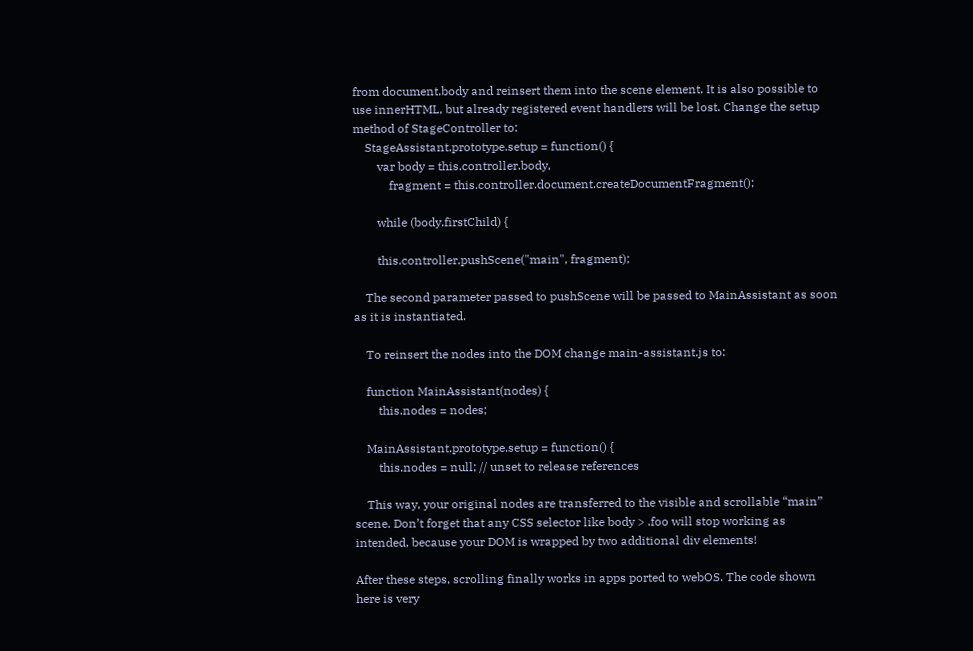from document.body and reinsert them into the scene element. It is also possible to use innerHTML, but already registered event handlers will be lost. Change the setup method of StageController to:
    StageAssistant.prototype.setup = function() {
        var body = this.controller.body,
            fragment = this.controller.document.createDocumentFragment();

        while (body.firstChild) {

        this.controller.pushScene("main", fragment);

    The second parameter passed to pushScene will be passed to MainAssistant as soon as it is instantiated.

    To reinsert the nodes into the DOM change main-assistant.js to:

    function MainAssistant(nodes) {
        this.nodes = nodes;

    MainAssistant.prototype.setup = function() {
        this.nodes = null; // unset to release references

    This way, your original nodes are transferred to the visible and scrollable “main” scene. Don’t forget that any CSS selector like body > .foo will stop working as intended, because your DOM is wrapped by two additional div elements!

After these steps, scrolling finally works in apps ported to webOS. The code shown here is very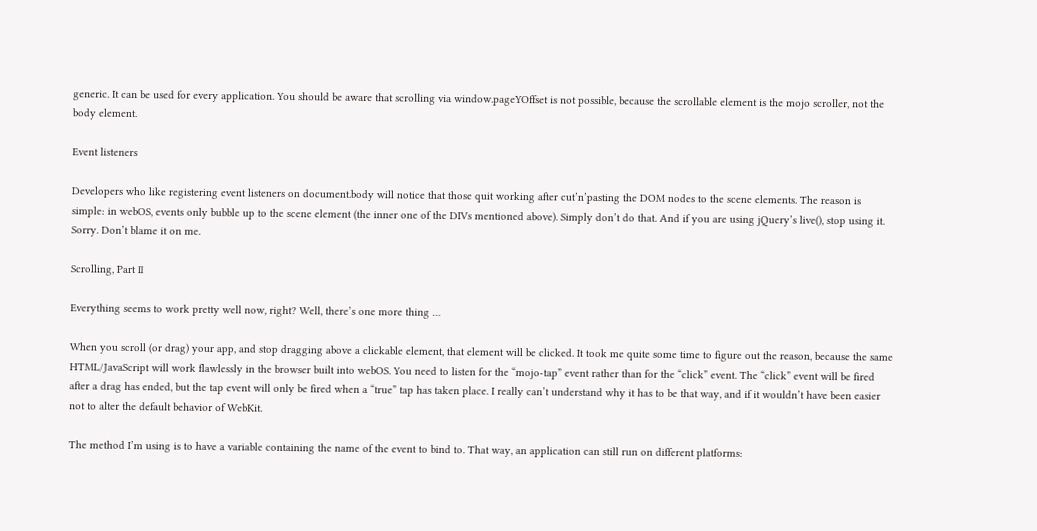generic. It can be used for every application. You should be aware that scrolling via window.pageYOffset is not possible, because the scrollable element is the mojo scroller, not the body element.

Event listeners

Developers who like registering event listeners on document.body will notice that those quit working after cut’n’pasting the DOM nodes to the scene elements. The reason is simple: in webOS, events only bubble up to the scene element (the inner one of the DIVs mentioned above). Simply don’t do that. And if you are using jQuery’s live(), stop using it. Sorry. Don’t blame it on me.

Scrolling, Part Ⅱ

Everything seems to work pretty well now, right? Well, there’s one more thing …

When you scroll (or drag) your app, and stop dragging above a clickable element, that element will be clicked. It took me quite some time to figure out the reason, because the same HTML/JavaScript will work flawlessly in the browser built into webOS. You need to listen for the “mojo-tap” event rather than for the “click” event. The “click” event will be fired after a drag has ended, but the tap event will only be fired when a “true” tap has taken place. I really can’t understand why it has to be that way, and if it wouldn’t have been easier not to alter the default behavior of WebKit.

The method I’m using is to have a variable containing the name of the event to bind to. That way, an application can still run on different platforms: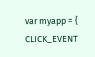var myapp = { CLICK_EVENT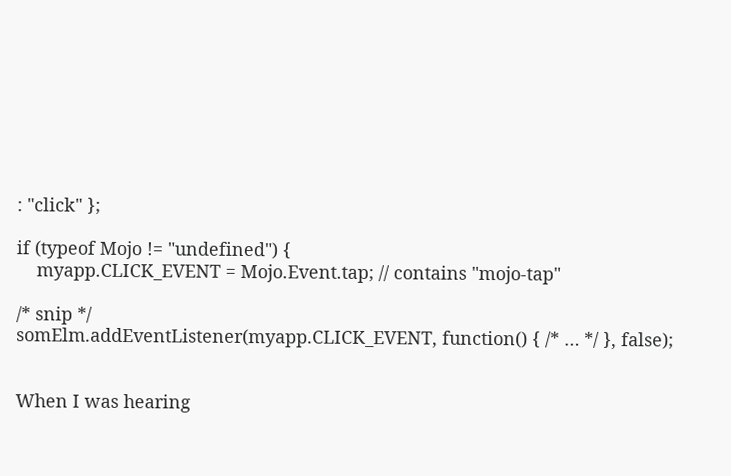: "click" };

if (typeof Mojo != "undefined") {
    myapp.CLICK_EVENT = Mojo.Event.tap; // contains "mojo-tap"

/* snip */
somElm.addEventListener(myapp.CLICK_EVENT, function() { /* … */ }, false);


When I was hearing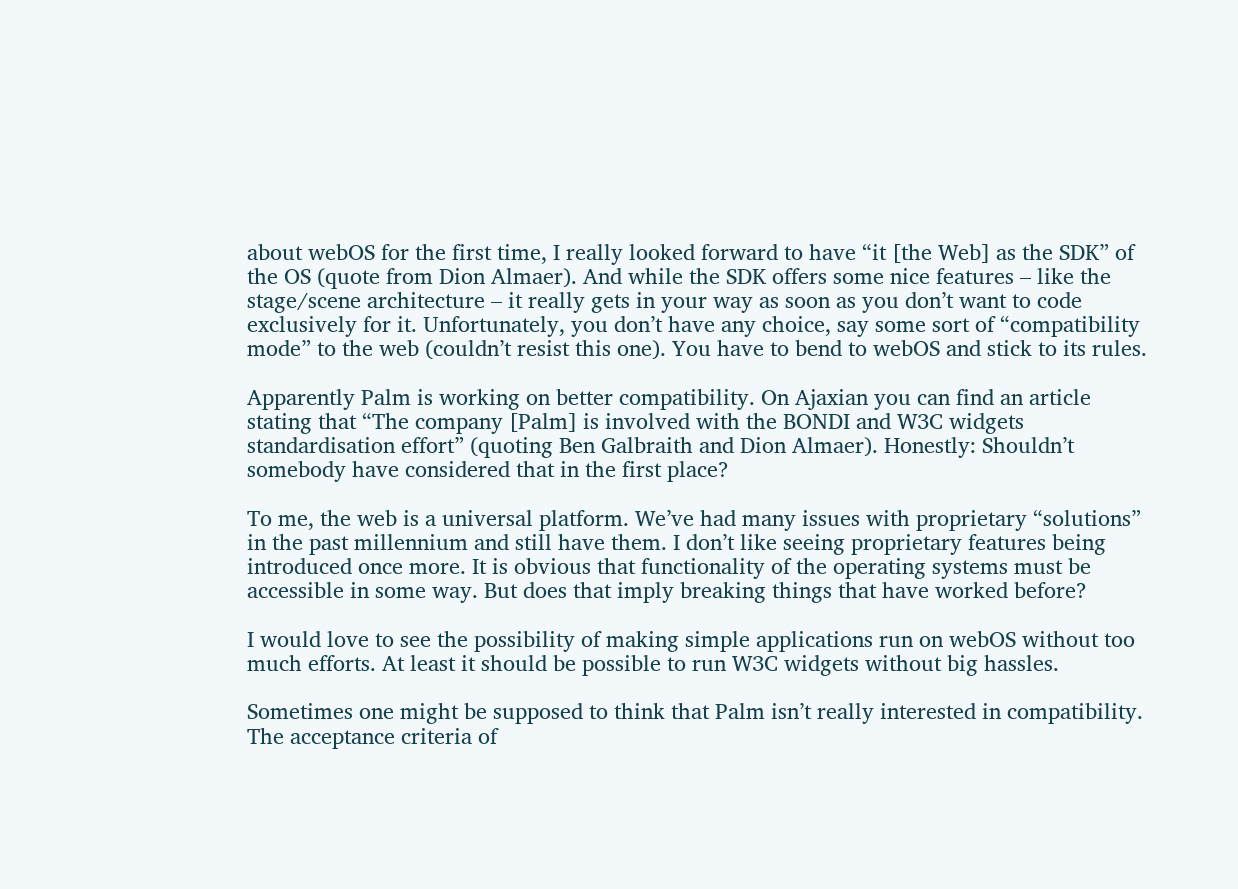about webOS for the first time, I really looked forward to have “it [the Web] as the SDK” of the OS (quote from Dion Almaer). And while the SDK offers some nice features – like the stage/scene architecture – it really gets in your way as soon as you don’t want to code exclusively for it. Unfortunately, you don’t have any choice, say some sort of “compatibility mode” to the web (couldn’t resist this one). You have to bend to webOS and stick to its rules.

Apparently Palm is working on better compatibility. On Ajaxian you can find an article stating that “The company [Palm] is involved with the BONDI and W3C widgets standardisation effort” (quoting Ben Galbraith and Dion Almaer). Honestly: Shouldn’t somebody have considered that in the first place?

To me, the web is a universal platform. We’ve had many issues with proprietary “solutions” in the past millennium and still have them. I don’t like seeing proprietary features being introduced once more. It is obvious that functionality of the operating systems must be accessible in some way. But does that imply breaking things that have worked before?

I would love to see the possibility of making simple applications run on webOS without too much efforts. At least it should be possible to run W3C widgets without big hassles.

Sometimes one might be supposed to think that Palm isn’t really interested in compatibility. The acceptance criteria of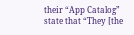their “App Catalog” state that “They [the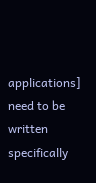applications] need to be written specifically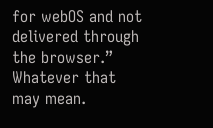for webOS and not delivered through the browser.” Whatever that may mean.